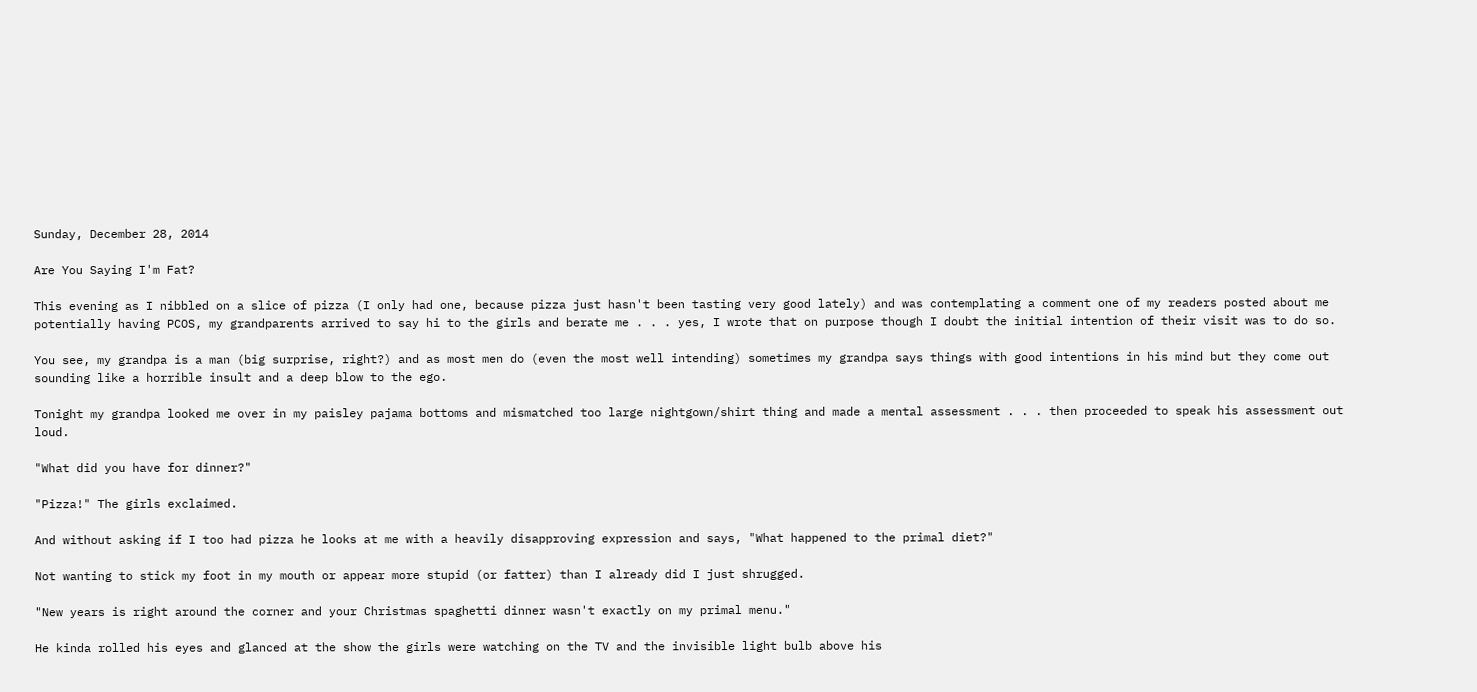Sunday, December 28, 2014

Are You Saying I'm Fat?

This evening as I nibbled on a slice of pizza (I only had one, because pizza just hasn't been tasting very good lately) and was contemplating a comment one of my readers posted about me potentially having PCOS, my grandparents arrived to say hi to the girls and berate me . . . yes, I wrote that on purpose though I doubt the initial intention of their visit was to do so.

You see, my grandpa is a man (big surprise, right?) and as most men do (even the most well intending) sometimes my grandpa says things with good intentions in his mind but they come out sounding like a horrible insult and a deep blow to the ego.

Tonight my grandpa looked me over in my paisley pajama bottoms and mismatched too large nightgown/shirt thing and made a mental assessment . . . then proceeded to speak his assessment out loud.

"What did you have for dinner?"

"Pizza!" The girls exclaimed.

And without asking if I too had pizza he looks at me with a heavily disapproving expression and says, "What happened to the primal diet?"

Not wanting to stick my foot in my mouth or appear more stupid (or fatter) than I already did I just shrugged.

"New years is right around the corner and your Christmas spaghetti dinner wasn't exactly on my primal menu."

He kinda rolled his eyes and glanced at the show the girls were watching on the TV and the invisible light bulb above his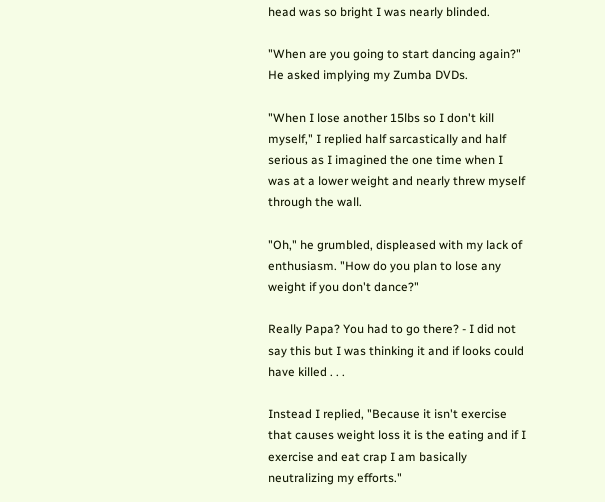head was so bright I was nearly blinded.

"When are you going to start dancing again?" He asked implying my Zumba DVDs.

"When I lose another 15lbs so I don't kill myself," I replied half sarcastically and half serious as I imagined the one time when I was at a lower weight and nearly threw myself through the wall.

"Oh," he grumbled, displeased with my lack of enthusiasm. "How do you plan to lose any weight if you don't dance?"

Really Papa? You had to go there? - I did not say this but I was thinking it and if looks could have killed . . .

Instead I replied, "Because it isn't exercise that causes weight loss it is the eating and if I exercise and eat crap I am basically neutralizing my efforts."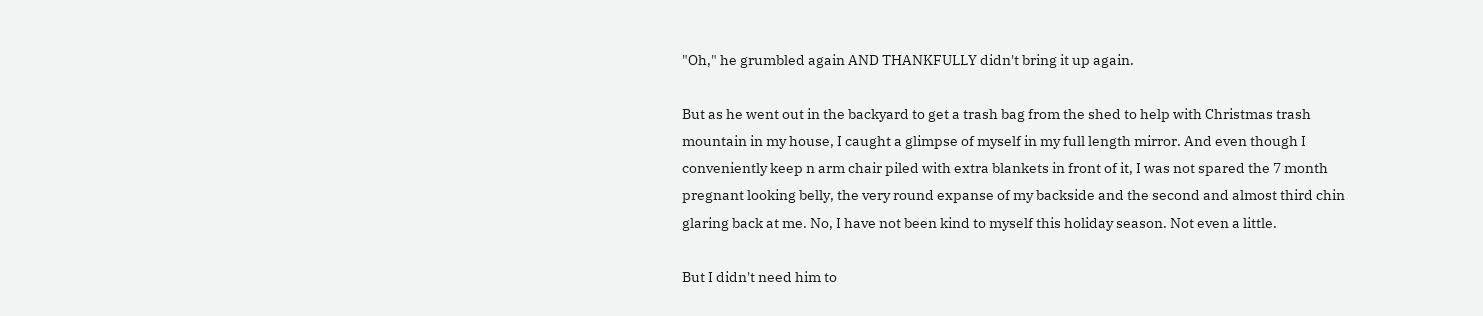"Oh," he grumbled again AND THANKFULLY didn't bring it up again.

But as he went out in the backyard to get a trash bag from the shed to help with Christmas trash mountain in my house, I caught a glimpse of myself in my full length mirror. And even though I conveniently keep n arm chair piled with extra blankets in front of it, I was not spared the 7 month pregnant looking belly, the very round expanse of my backside and the second and almost third chin glaring back at me. No, I have not been kind to myself this holiday season. Not even a little.

But I didn't need him to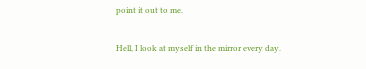point it out to me.

Hell, I look at myself in the mirror every day.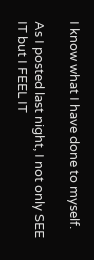I know what I have done to myself.

As I posted last night, I not only SEE IT but I FEEL IT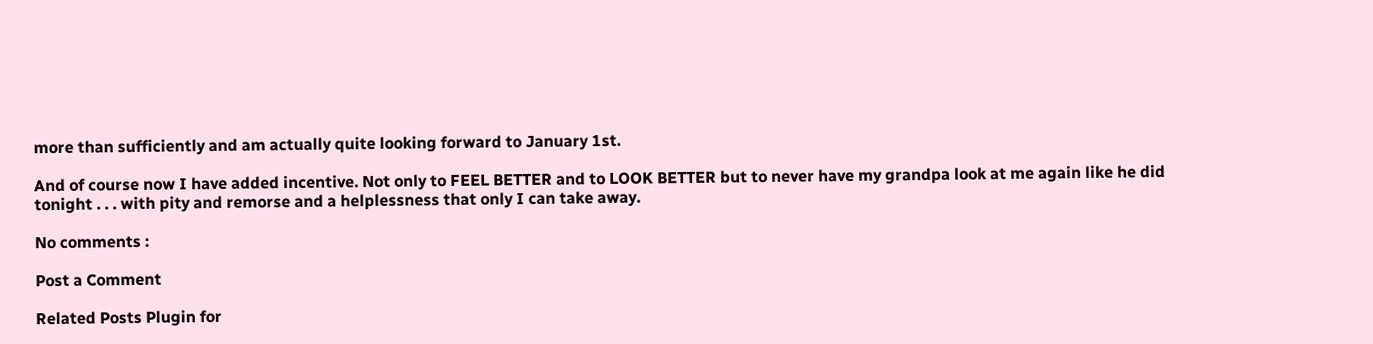more than sufficiently and am actually quite looking forward to January 1st.

And of course now I have added incentive. Not only to FEEL BETTER and to LOOK BETTER but to never have my grandpa look at me again like he did tonight . . . with pity and remorse and a helplessness that only I can take away.

No comments :

Post a Comment

Related Posts Plugin for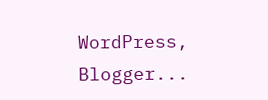WordPress, Blogger...